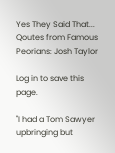Yes They Said That... Qoutes from Famous Peorians: Josh Taylor

Log in to save this page.

"I had a Tom Sawyer upbringing but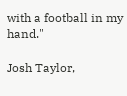with a football in my hand."

Josh Taylor,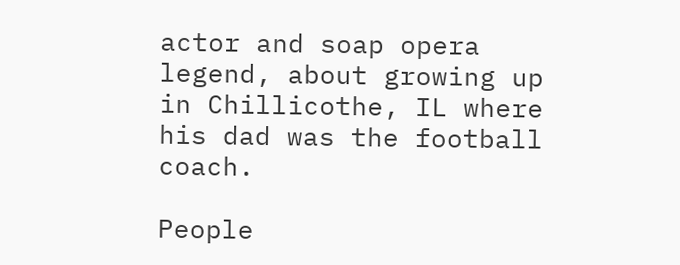actor and soap opera legend, about growing up in Chillicothe, IL where his dad was the football coach.

People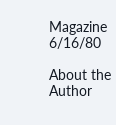Magazine 6/16/80

About the Author